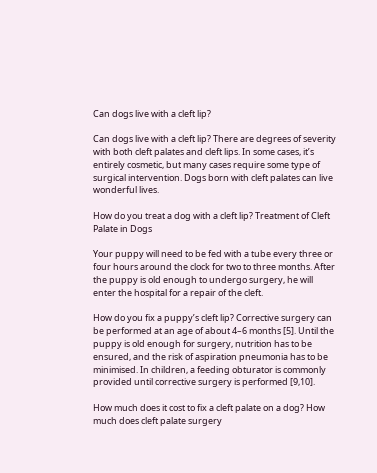Can dogs live with a cleft lip?

Can dogs live with a cleft lip? There are degrees of severity with both cleft palates and cleft lips. In some cases, it’s entirely cosmetic, but many cases require some type of surgical intervention. Dogs born with cleft palates can live wonderful lives.

How do you treat a dog with a cleft lip? Treatment of Cleft Palate in Dogs

Your puppy will need to be fed with a tube every three or four hours around the clock for two to three months. After the puppy is old enough to undergo surgery, he will enter the hospital for a repair of the cleft.

How do you fix a puppy’s cleft lip? Corrective surgery can be performed at an age of about 4–6 months [5]. Until the puppy is old enough for surgery, nutrition has to be ensured, and the risk of aspiration pneumonia has to be minimised. In children, a feeding obturator is commonly provided until corrective surgery is performed [9,10].

How much does it cost to fix a cleft palate on a dog? How much does cleft palate surgery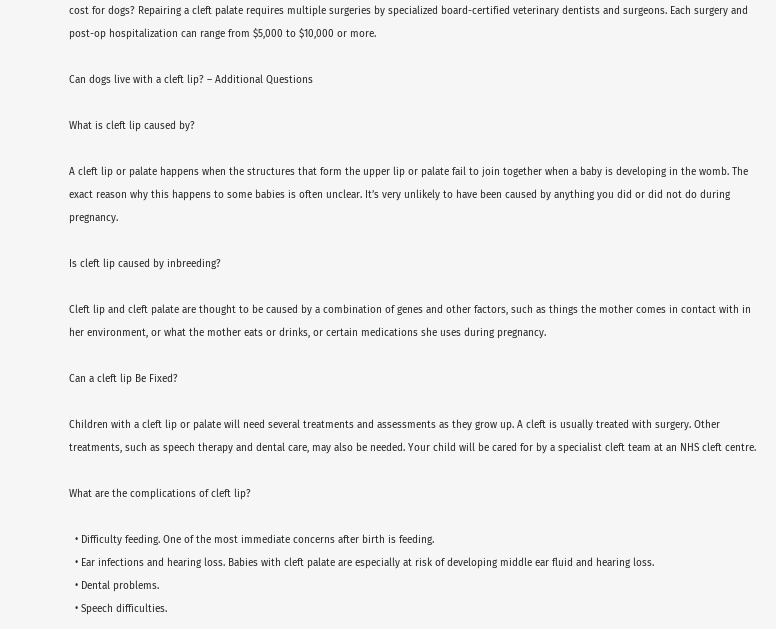cost for dogs? Repairing a cleft palate requires multiple surgeries by specialized board-certified veterinary dentists and surgeons. Each surgery and post-op hospitalization can range from $5,000 to $10,000 or more.

Can dogs live with a cleft lip? – Additional Questions

What is cleft lip caused by?

A cleft lip or palate happens when the structures that form the upper lip or palate fail to join together when a baby is developing in the womb. The exact reason why this happens to some babies is often unclear. It’s very unlikely to have been caused by anything you did or did not do during pregnancy.

Is cleft lip caused by inbreeding?

Cleft lip and cleft palate are thought to be caused by a combination of genes and other factors, such as things the mother comes in contact with in her environment, or what the mother eats or drinks, or certain medications she uses during pregnancy.

Can a cleft lip Be Fixed?

Children with a cleft lip or palate will need several treatments and assessments as they grow up. A cleft is usually treated with surgery. Other treatments, such as speech therapy and dental care, may also be needed. Your child will be cared for by a specialist cleft team at an NHS cleft centre.

What are the complications of cleft lip?

  • Difficulty feeding. One of the most immediate concerns after birth is feeding.
  • Ear infections and hearing loss. Babies with cleft palate are especially at risk of developing middle ear fluid and hearing loss.
  • Dental problems.
  • Speech difficulties.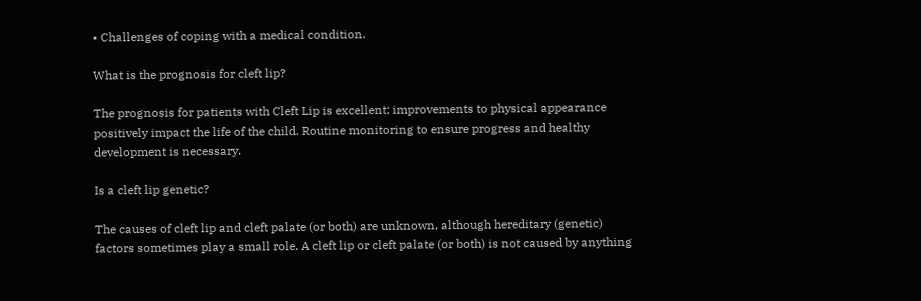• Challenges of coping with a medical condition.

What is the prognosis for cleft lip?

The prognosis for patients with Cleft Lip is excellent; improvements to physical appearance positively impact the life of the child. Routine monitoring to ensure progress and healthy development is necessary.

Is a cleft lip genetic?

The causes of cleft lip and cleft palate (or both) are unknown, although hereditary (genetic) factors sometimes play a small role. A cleft lip or cleft palate (or both) is not caused by anything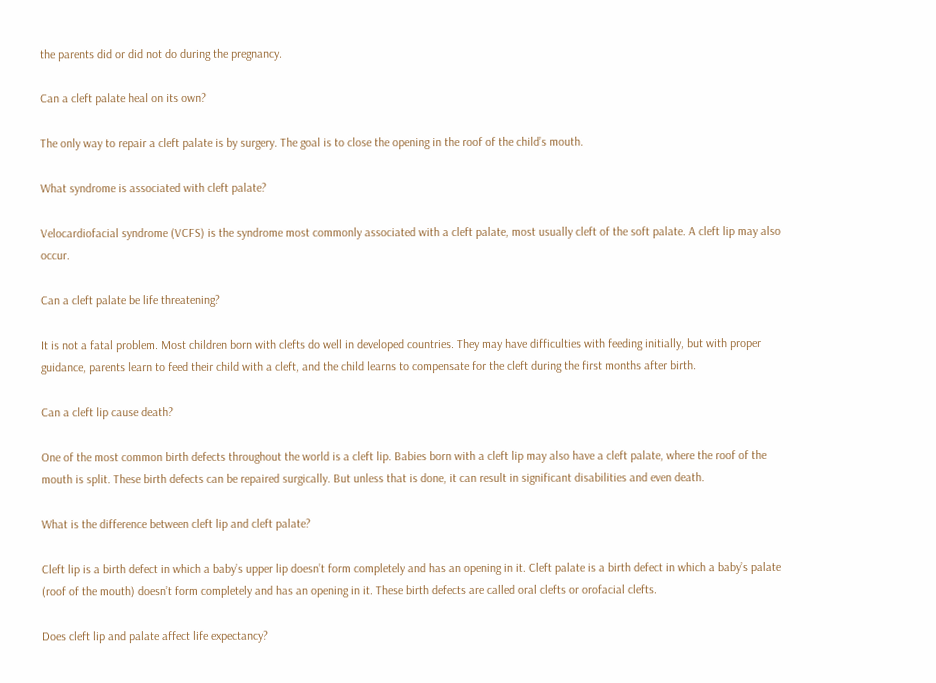the parents did or did not do during the pregnancy.

Can a cleft palate heal on its own?

The only way to repair a cleft palate is by surgery. The goal is to close the opening in the roof of the child’s mouth.

What syndrome is associated with cleft palate?

Velocardiofacial syndrome (VCFS) is the syndrome most commonly associated with a cleft palate, most usually cleft of the soft palate. A cleft lip may also occur.

Can a cleft palate be life threatening?

It is not a fatal problem. Most children born with clefts do well in developed countries. They may have difficulties with feeding initially, but with proper guidance, parents learn to feed their child with a cleft, and the child learns to compensate for the cleft during the first months after birth.

Can a cleft lip cause death?

One of the most common birth defects throughout the world is a cleft lip. Babies born with a cleft lip may also have a cleft palate, where the roof of the mouth is split. These birth defects can be repaired surgically. But unless that is done, it can result in significant disabilities and even death.

What is the difference between cleft lip and cleft palate?

Cleft lip is a birth defect in which a baby’s upper lip doesn’t form completely and has an opening in it. Cleft palate is a birth defect in which a baby’s palate (roof of the mouth) doesn’t form completely and has an opening in it. These birth defects are called oral clefts or orofacial clefts.

Does cleft lip and palate affect life expectancy?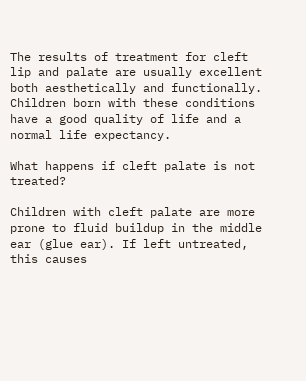The results of treatment for cleft lip and palate are usually excellent both aesthetically and functionally. Children born with these conditions have a good quality of life and a normal life expectancy.

What happens if cleft palate is not treated?

Children with cleft palate are more prone to fluid buildup in the middle ear (glue ear). If left untreated, this causes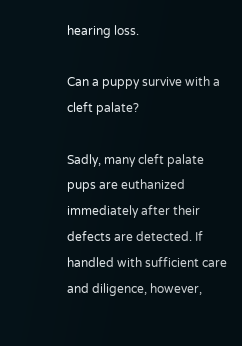hearing loss.

Can a puppy survive with a cleft palate?

Sadly, many cleft palate pups are euthanized immediately after their defects are detected. If handled with sufficient care and diligence, however,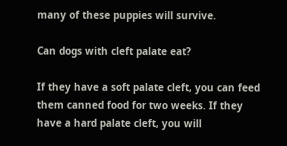many of these puppies will survive.

Can dogs with cleft palate eat?

If they have a soft palate cleft, you can feed them canned food for two weeks. If they have a hard palate cleft, you will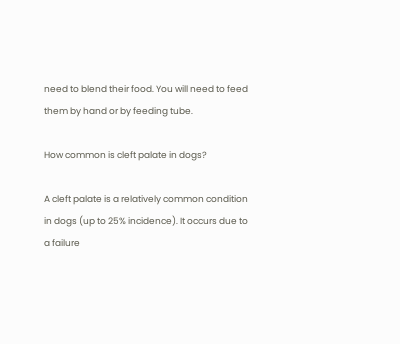need to blend their food. You will need to feed them by hand or by feeding tube.

How common is cleft palate in dogs?

A cleft palate is a relatively common condition in dogs (up to 25% incidence). It occurs due to a failure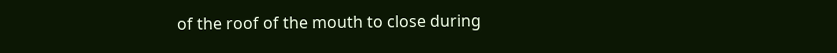of the roof of the mouth to close during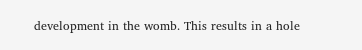development in the womb. This results in a hole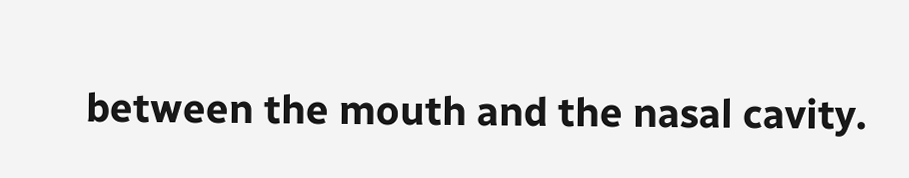between the mouth and the nasal cavity.